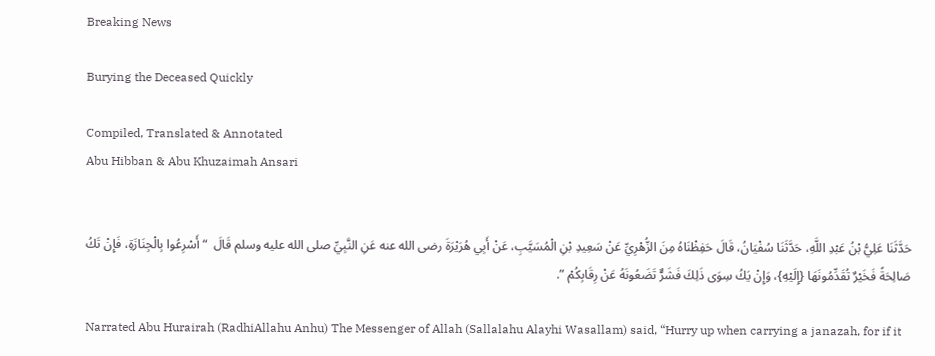Breaking News

Burying the Deceased Quickly

Compiled, Translated & Annotated
Abu Hibban & Abu Khuzaimah Ansari


حَدَّثَنَا عَلِيُّ بْنُ عَبْدِ اللَّهِ، حَدَّثَنَا سُفْيَانُ، قَالَ حَفِظْنَاهُ مِنَ الزُّهْرِيِّ عَنْ سَعِيدِ بْنِ الْمُسَيَّبِ، عَنْ أَبِي هُرَيْرَةَ رضى الله عنه عَنِ النَّبِيِّ صلى الله عليه وسلم قَالَ  “ أَسْرِعُوا بِالْجِنَازَةِ، فَإِنْ تَكُ صَالِحَةً فَخَيْرٌ تُقَدِّمُونَهَا {إِلَيْهِ}، وَإِنْ يَكُ سِوَى ذَلِكَ فَشَرٌّ تَضَعُونَهُ عَنْ رِقَابِكُمْ ”.

Narrated Abu Hurairah (RadhiAllahu Anhu) The Messenger of Allah (Sallalahu Alayhi Wasallam) said, “Hurry up when carrying a janazah, for if it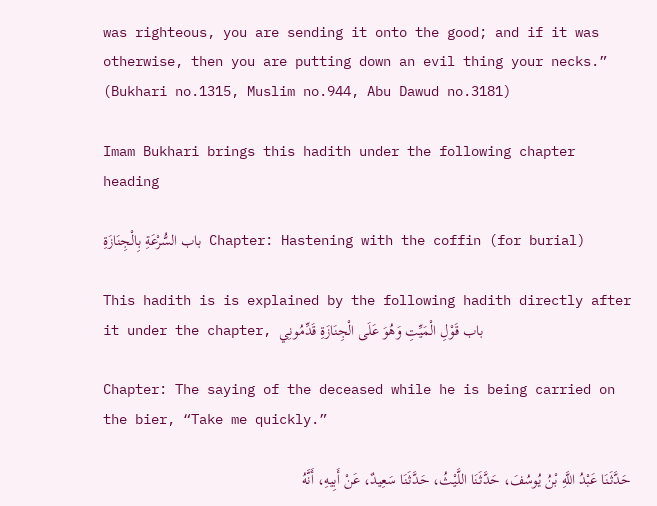was righteous, you are sending it onto the good; and if it was otherwise, then you are putting down an evil thing your necks.” (Bukhari no.1315, Muslim no.944, Abu Dawud no.3181)

Imam Bukhari brings this hadith under the following chapter heading

باب السُّرْعَةِ بِالْجِنَازَةِ  Chapter: Hastening with the coffin (for burial)

This hadith is is explained by the following hadith directly after it under the chapter, باب قَوْلِ الْمَيِّتِ وَهُوَ عَلَى الْجِنَازَةِ قَدِّمُونِي

Chapter: The saying of the deceased while he is being carried on the bier, “Take me quickly.”

حَدَّثَنَا عَبْدُ اللَّهِ بْنُ يُوسُفَ، حَدَّثَنَا اللَّيْثُ، حَدَّثَنَا سَعِيدٌ، عَنْ أَبِيهِ، أَنَّهُ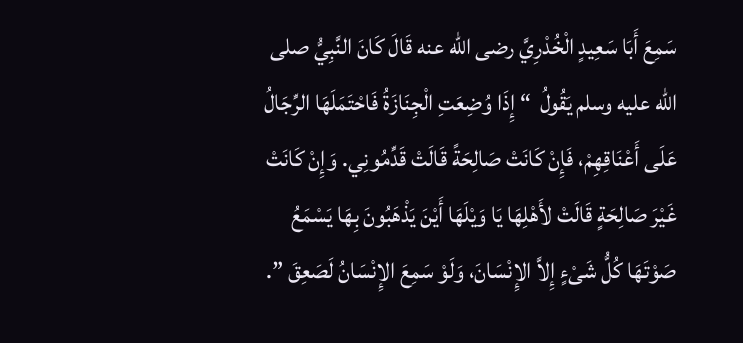سَمِعَ أَبَا سَعِيدٍ الْخُدْرِيَّ رضى الله عنه قَالَ كَانَ النَّبِيُّ صلى الله عليه وسلم يَقُولُ  “ إِذَا وُضِعَتِ الْجِنَازَةُ فَاحْتَمَلَهَا الرِّجَالُ عَلَى أَعْنَاقِهِمْ، فَإِنْ كَانَتْ صَالِحَةً قَالَتْ قَدِّمُونِي. وَإِنْ كَانَتْ غَيْرَ صَالِحَةٍ قَالَتْ لأَهْلِهَا يَا وَيْلَهَا أَيْنَ يَذْهَبُونَ بِهَا يَسْمَعُ صَوْتَهَا كُلُّ شَىْءٍ إِلاَّ الإِنْسَانَ، وَلَوْ سَمِعَ الإِنْسَانُ لَصَعِقَ ”.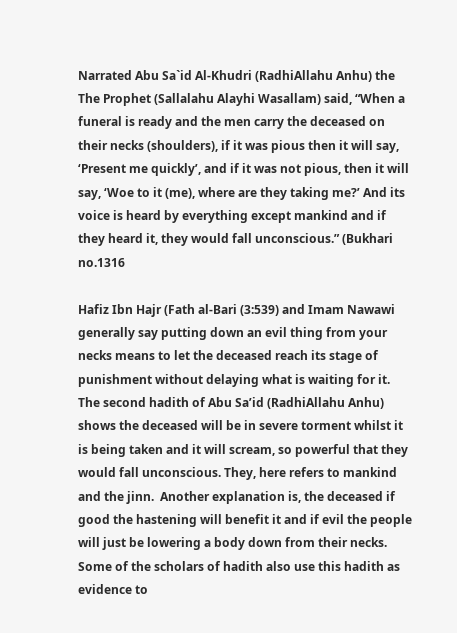Narrated Abu Sa`id Al-Khudri (RadhiAllahu Anhu) the The Prophet (Sallalahu Alayhi Wasallam) said, “When a funeral is ready and the men carry the deceased on their necks (shoulders), if it was pious then it will say, ‘Present me quickly’, and if it was not pious, then it will say, ‘Woe to it (me), where are they taking me?’ And its voice is heard by everything except mankind and if they heard it, they would fall unconscious.” (Bukhari no.1316

Hafiz Ibn Hajr (Fath al-Bari (3:539) and Imam Nawawi generally say putting down an evil thing from your necks means to let the deceased reach its stage of punishment without delaying what is waiting for it. The second hadith of Abu Sa’id (RadhiAllahu Anhu) shows the deceased will be in severe torment whilst it is being taken and it will scream, so powerful that they would fall unconscious. They, here refers to mankind and the jinn.  Another explanation is, the deceased if good the hastening will benefit it and if evil the people will just be lowering a body down from their necks. Some of the scholars of hadith also use this hadith as evidence to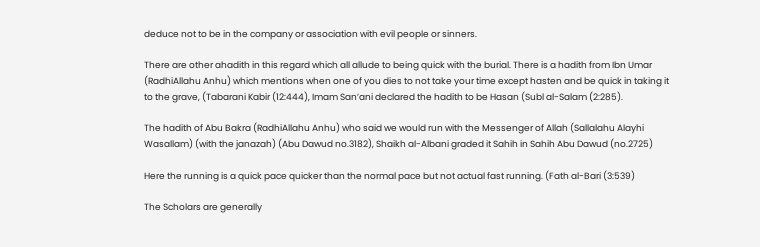deduce not to be in the company or association with evil people or sinners.

There are other ahadith in this regard which all allude to being quick with the burial. There is a hadith from Ibn Umar (RadhiAllahu Anhu) which mentions when one of you dies to not take your time except hasten and be quick in taking it to the grave, (Tabarani Kabir (12:444), Imam San’ani declared the hadith to be Hasan (Subl al-Salam (2:285).

The hadith of Abu Bakra (RadhiAllahu Anhu) who said we would run with the Messenger of Allah (Sallalahu Alayhi Wasallam) (with the janazah) (Abu Dawud no.3182), Shaikh al-Albani graded it Sahih in Sahih Abu Dawud (no.2725)

Here the running is a quick pace quicker than the normal pace but not actual fast running. (Fath al-Bari (3:539)

The Scholars are generally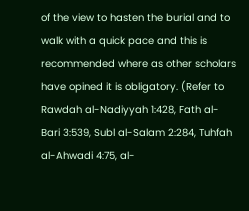of the view to hasten the burial and to walk with a quick pace and this is recommended where as other scholars have opined it is obligatory. (Refer to Rawdah al-Nadiyyah 1:428, Fath al-Bari 3:539, Subl al-Salam 2:284, Tuhfah al-Ahwadi 4:75, al-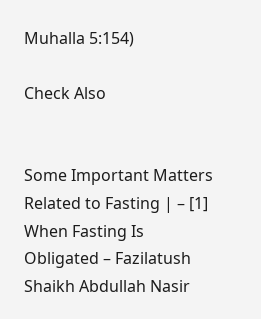Muhalla 5:154)

Check Also


Some Important Matters Related to Fasting | – [1] When Fasting Is Obligated – Fazilatush Shaikh Abdullah Nasir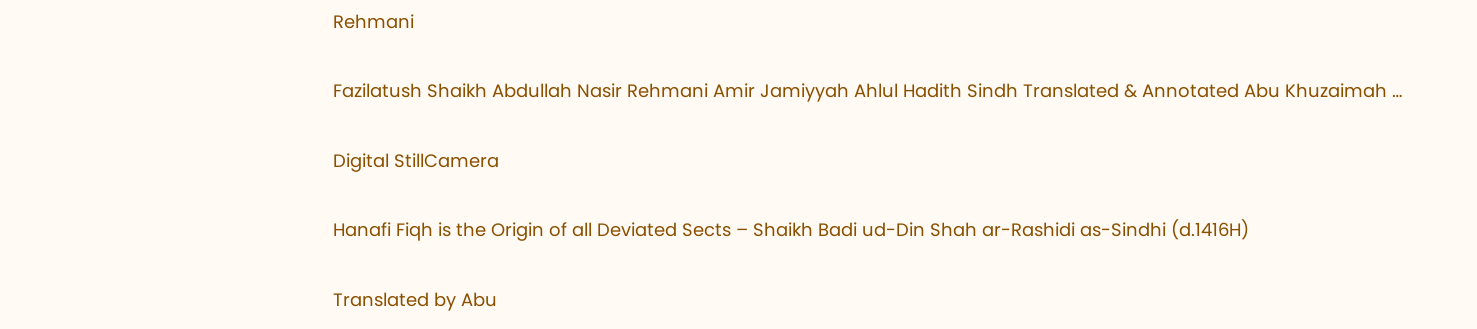Rehmani

Fazilatush Shaikh Abdullah Nasir Rehmani Amir Jamiyyah Ahlul Hadith Sindh Translated & Annotated Abu Khuzaimah …

Digital StillCamera

Hanafi Fiqh is the Origin of all Deviated Sects – Shaikh Badi ud-Din Shah ar-Rashidi as-Sindhi (d.1416H)

Translated by Abu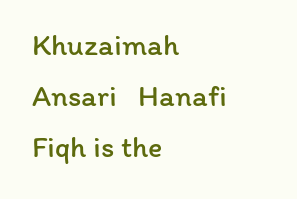Khuzaimah Ansari   Hanafi Fiqh is the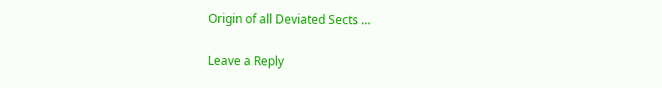Origin of all Deviated Sects …

Leave a Reply